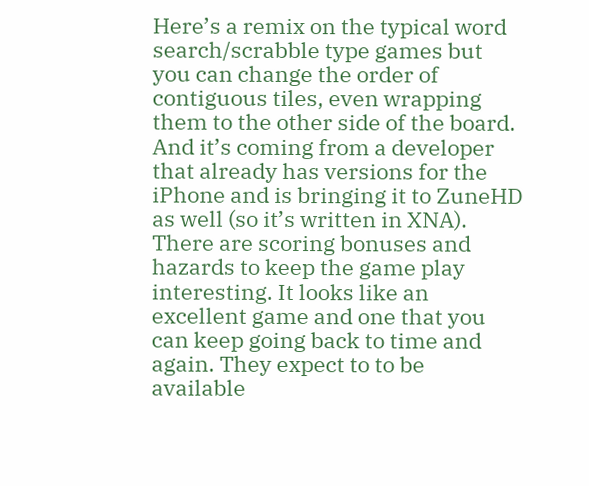Here’s a remix on the typical word search/scrabble type games but you can change the order of contiguous tiles, even wrapping them to the other side of the board. And it’s coming from a developer that already has versions for the iPhone and is bringing it to ZuneHD as well (so it’s written in XNA). There are scoring bonuses and hazards to keep the game play interesting. It looks like an excellent game and one that you can keep going back to time and again. They expect to to be available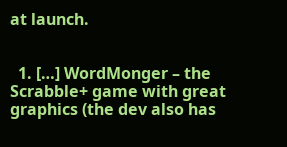at launch.


  1. […] WordMonger – the Scrabble+ game with great graphics (the dev also has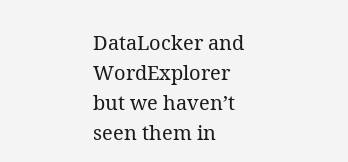DataLocker and WordExplorer but we haven’t seen them in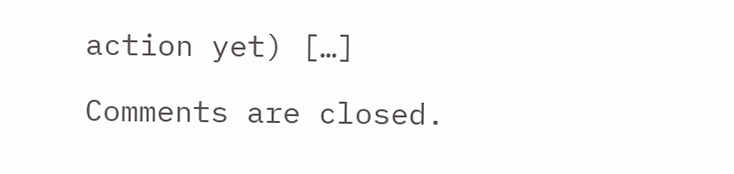action yet) […]

Comments are closed.